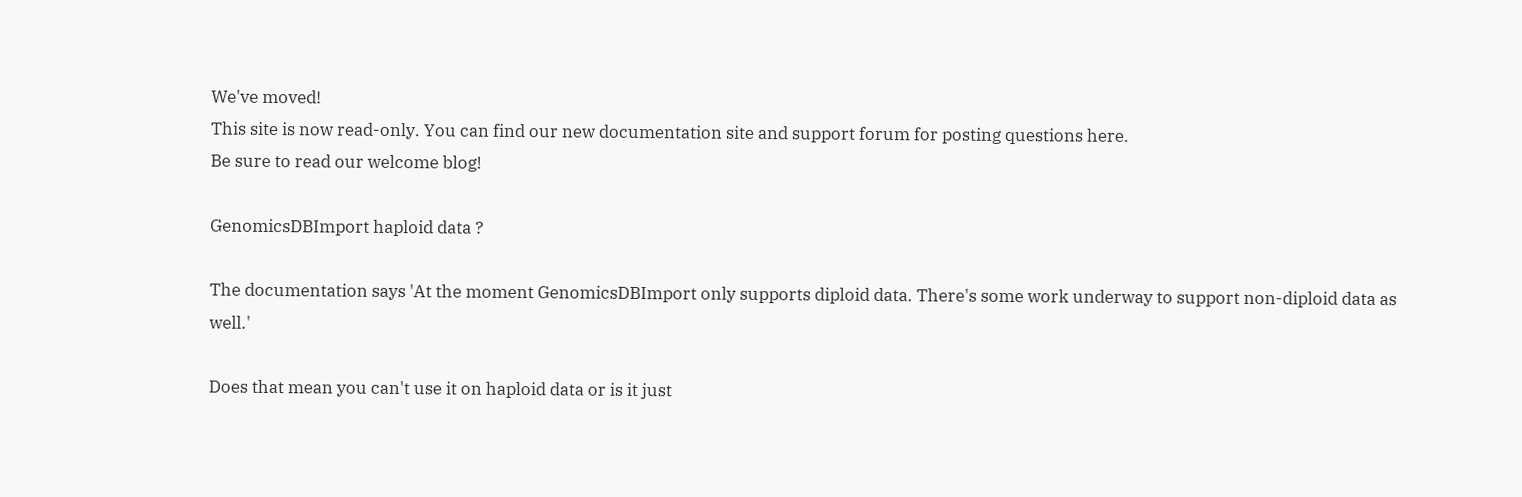We've moved!
This site is now read-only. You can find our new documentation site and support forum for posting questions here.
Be sure to read our welcome blog!

GenomicsDBImport haploid data ?

The documentation says 'At the moment GenomicsDBImport only supports diploid data. There's some work underway to support non-diploid data as well.'

Does that mean you can't use it on haploid data or is it just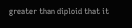greater than diploid that it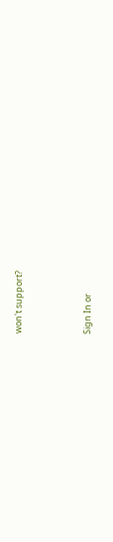won't support?



Sign In or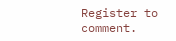Register to comment.